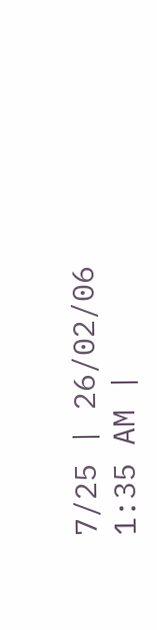7/25 | 26/02/06 1:35 AM |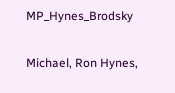MP_Hynes_Brodsky

Michael, Ron Hynes,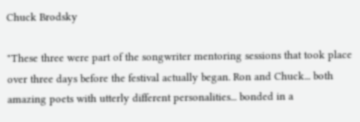Chuck Brodsky

"These three were part of the songwriter mentoring sessions that took place over three days before the festival actually began. Ron and Chuck... both amazing poets with utterly different personalities... bonded in a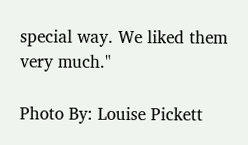special way. We liked them very much."

Photo By: Louise Pickett